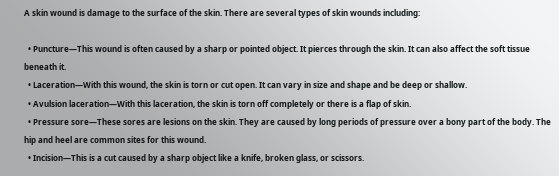A skin wound is damage to the surface of the skin. There are several types of skin wounds including:

  • Puncture—This wound is often caused by a sharp or pointed object. It pierces through the skin. It can also affect the soft tissue beneath it.
  • Laceration—With this wound, the skin is torn or cut open. It can vary in size and shape and be deep or shallow.
  • Avulsion laceration—With this laceration, the skin is torn off completely or there is a flap of skin.
  • Pressure sore—These sores are lesions on the skin. They are caused by long periods of pressure over a bony part of the body. The hip and heel are common sites for this wound.
  • Incision—This is a cut caused by a sharp object like a knife, broken glass, or scissors.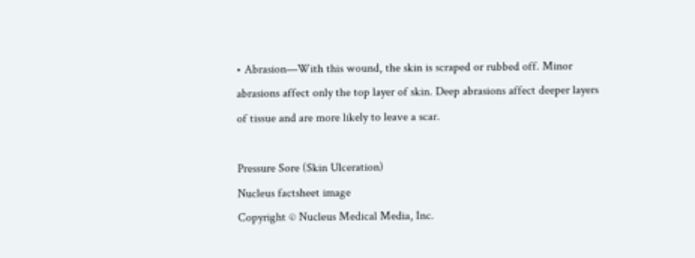• Abrasion—With this wound, the skin is scraped or rubbed off. Minor abrasions affect only the top layer of skin. Deep abrasions affect deeper layers of tissue and are more likely to leave a scar.

Pressure Sore (Skin Ulceration)
Nucleus factsheet image
Copyright © Nucleus Medical Media, Inc.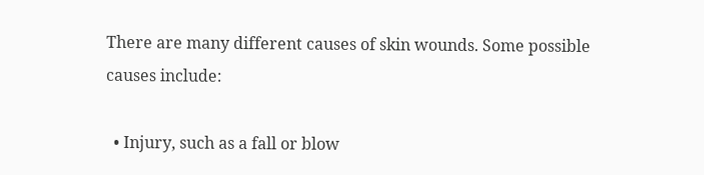There are many different causes of skin wounds. Some possible causes include:

  • Injury, such as a fall or blow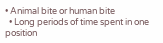• Animal bite or human bite
  • Long periods of time spent in one position